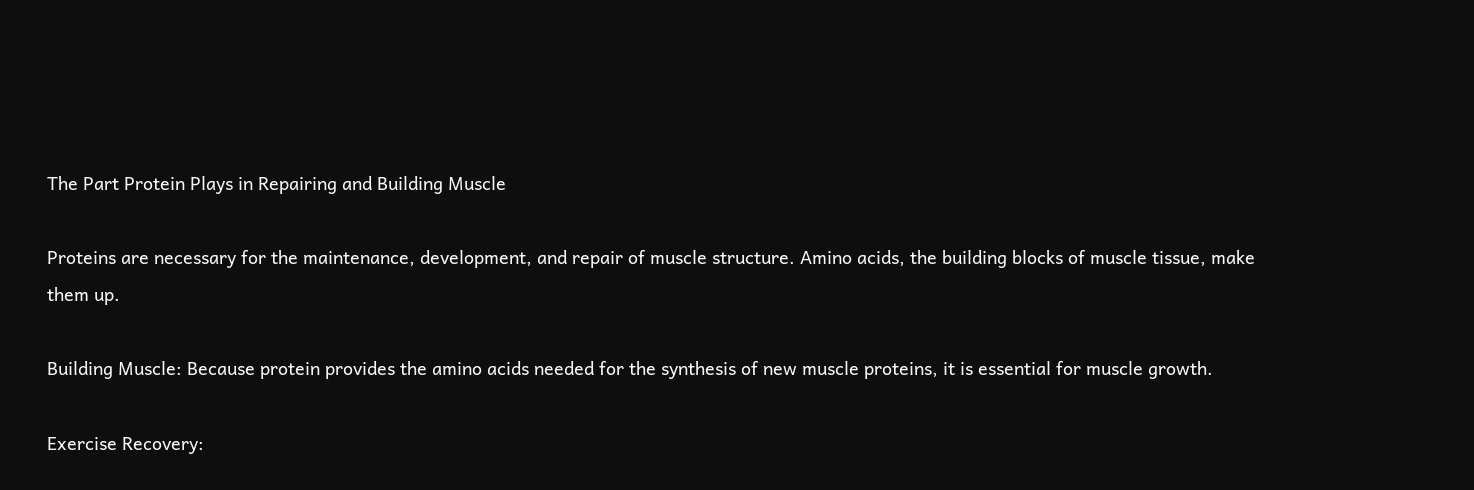The Part Protein Plays in Repairing and Building Muscle

Proteins are necessary for the maintenance, development, and repair of muscle structure. Amino acids, the building blocks of muscle tissue, make them up.

Building Muscle: Because protein provides the amino acids needed for the synthesis of new muscle proteins, it is essential for muscle growth.

Exercise Recovery: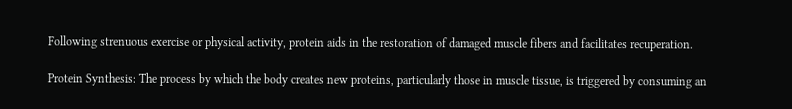Following strenuous exercise or physical activity, protein aids in the restoration of damaged muscle fibers and facilitates recuperation.

Protein Synthesis: The process by which the body creates new proteins, particularly those in muscle tissue, is triggered by consuming an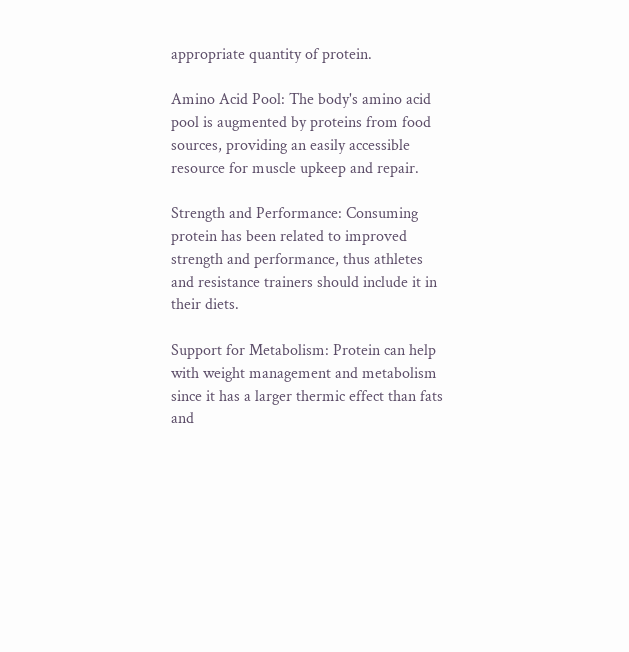appropriate quantity of protein.

Amino Acid Pool: The body's amino acid pool is augmented by proteins from food sources, providing an easily accessible resource for muscle upkeep and repair.

Strength and Performance: Consuming protein has been related to improved strength and performance, thus athletes and resistance trainers should include it in their diets.

Support for Metabolism: Protein can help with weight management and metabolism since it has a larger thermic effect than fats and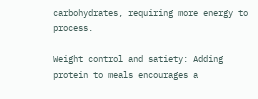carbohydrates, requiring more energy to process.

Weight control and satiety: Adding protein to meals encourages a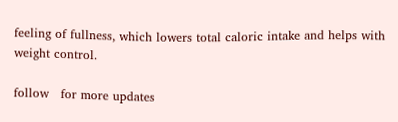feeling of fullness, which lowers total caloric intake and helps with weight control.

follow   for more updates